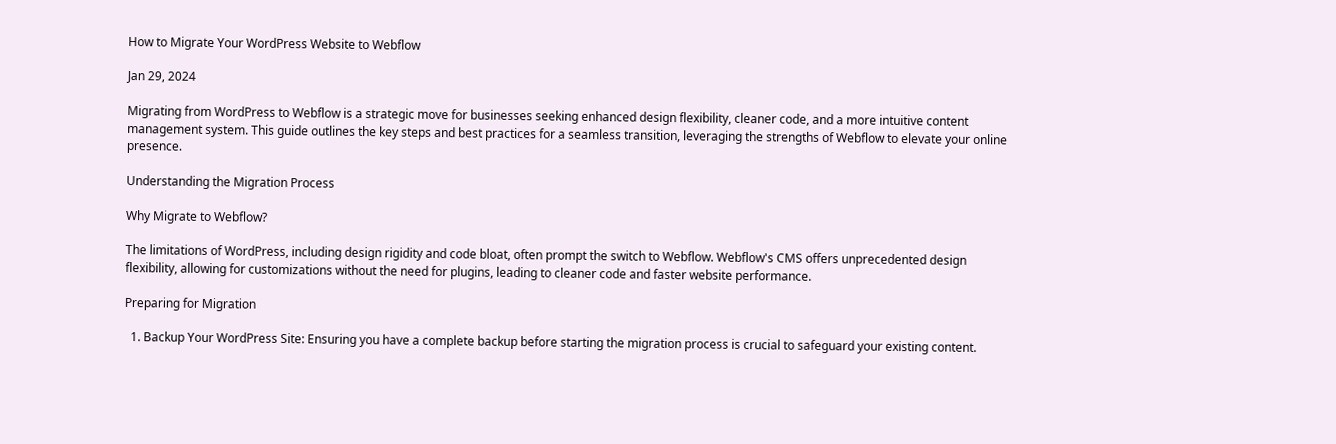How to Migrate Your WordPress Website to Webflow

Jan 29, 2024

Migrating from WordPress to Webflow is a strategic move for businesses seeking enhanced design flexibility, cleaner code, and a more intuitive content management system. This guide outlines the key steps and best practices for a seamless transition, leveraging the strengths of Webflow to elevate your online presence.

Understanding the Migration Process

Why Migrate to Webflow?

The limitations of WordPress, including design rigidity and code bloat, often prompt the switch to Webflow. Webflow's CMS offers unprecedented design flexibility, allowing for customizations without the need for plugins, leading to cleaner code and faster website performance.

Preparing for Migration

  1. Backup Your WordPress Site: Ensuring you have a complete backup before starting the migration process is crucial to safeguard your existing content.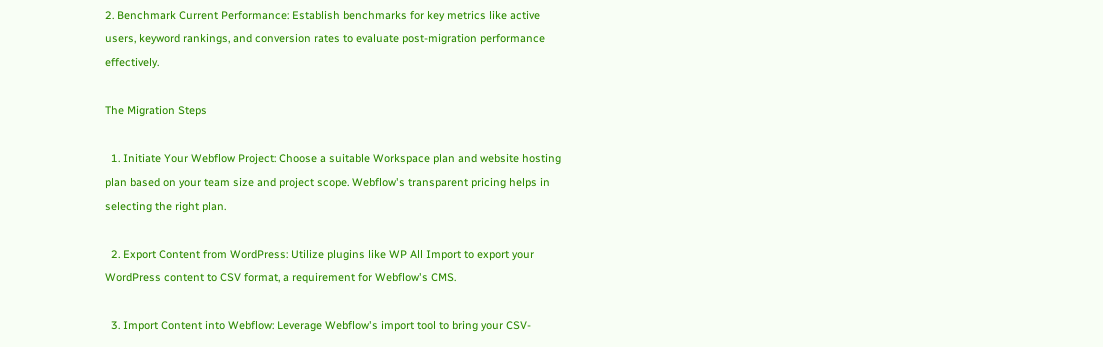2. Benchmark Current Performance: Establish benchmarks for key metrics like active users, keyword rankings, and conversion rates to evaluate post-migration performance effectively.

The Migration Steps

  1. Initiate Your Webflow Project: Choose a suitable Workspace plan and website hosting plan based on your team size and project scope. Webflow's transparent pricing helps in selecting the right plan.

  2. Export Content from WordPress: Utilize plugins like WP All Import to export your WordPress content to CSV format, a requirement for Webflow's CMS.

  3. Import Content into Webflow: Leverage Webflow's import tool to bring your CSV-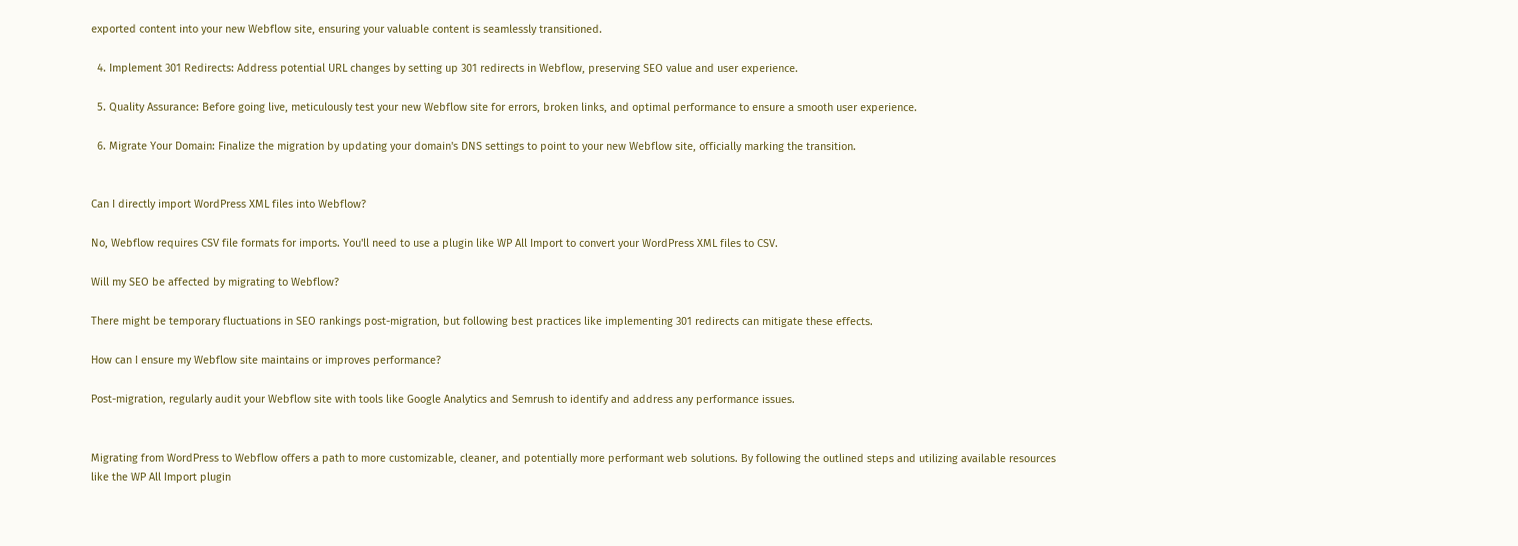exported content into your new Webflow site, ensuring your valuable content is seamlessly transitioned.

  4. Implement 301 Redirects: Address potential URL changes by setting up 301 redirects in Webflow, preserving SEO value and user experience.

  5. Quality Assurance: Before going live, meticulously test your new Webflow site for errors, broken links, and optimal performance to ensure a smooth user experience.

  6. Migrate Your Domain: Finalize the migration by updating your domain's DNS settings to point to your new Webflow site, officially marking the transition.


Can I directly import WordPress XML files into Webflow?

No, Webflow requires CSV file formats for imports. You'll need to use a plugin like WP All Import to convert your WordPress XML files to CSV.

Will my SEO be affected by migrating to Webflow?

There might be temporary fluctuations in SEO rankings post-migration, but following best practices like implementing 301 redirects can mitigate these effects.

How can I ensure my Webflow site maintains or improves performance?

Post-migration, regularly audit your Webflow site with tools like Google Analytics and Semrush to identify and address any performance issues.


Migrating from WordPress to Webflow offers a path to more customizable, cleaner, and potentially more performant web solutions. By following the outlined steps and utilizing available resources like the WP All Import plugin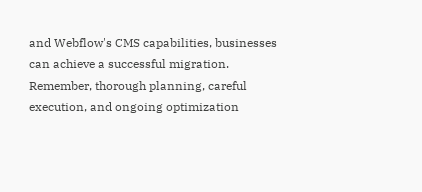and Webflow's CMS capabilities, businesses can achieve a successful migration. Remember, thorough planning, careful execution, and ongoing optimization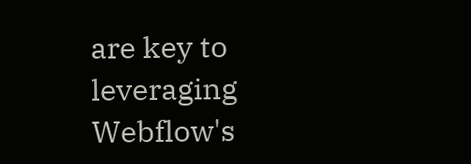are key to leveraging Webflow's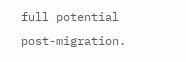full potential post-migration.